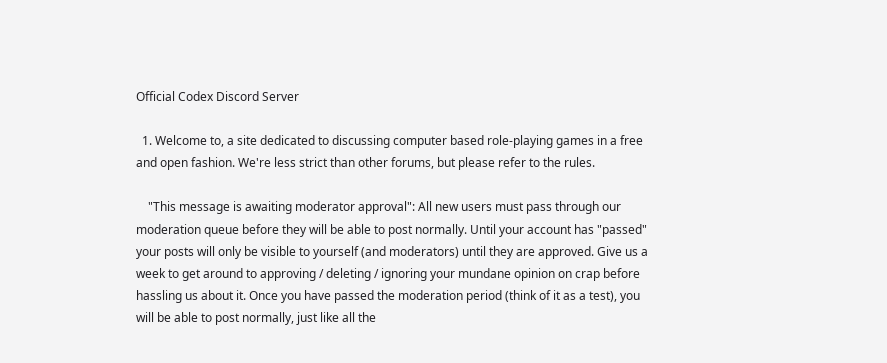Official Codex Discord Server

  1. Welcome to, a site dedicated to discussing computer based role-playing games in a free and open fashion. We're less strict than other forums, but please refer to the rules.

    "This message is awaiting moderator approval": All new users must pass through our moderation queue before they will be able to post normally. Until your account has "passed" your posts will only be visible to yourself (and moderators) until they are approved. Give us a week to get around to approving / deleting / ignoring your mundane opinion on crap before hassling us about it. Once you have passed the moderation period (think of it as a test), you will be able to post normally, just like all the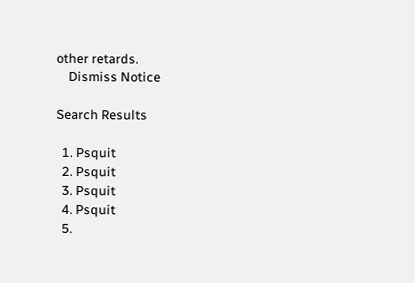other retards.
    Dismiss Notice

Search Results

  1. Psquit
  2. Psquit
  3. Psquit
  4. Psquit
  5.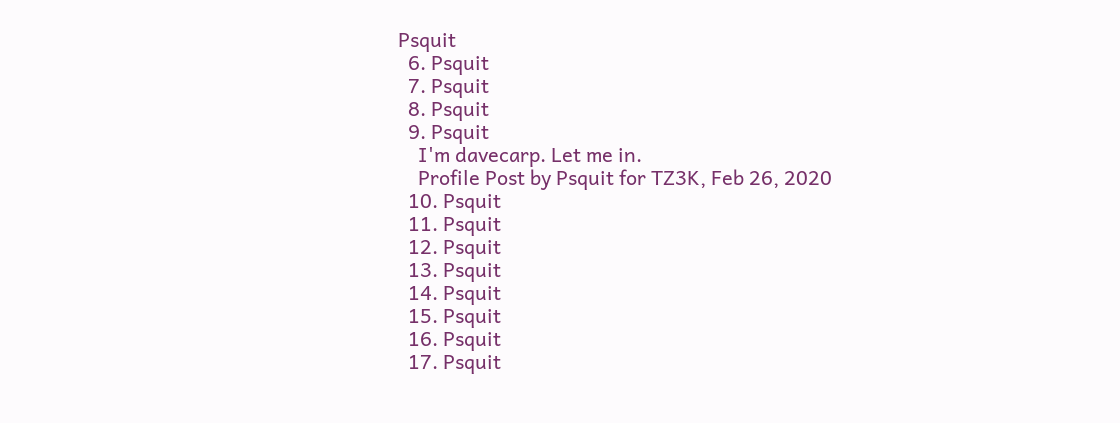Psquit
  6. Psquit
  7. Psquit
  8. Psquit
  9. Psquit
    I'm davecarp. Let me in.
    Profile Post by Psquit for TZ3K, Feb 26, 2020
  10. Psquit
  11. Psquit
  12. Psquit
  13. Psquit
  14. Psquit
  15. Psquit
  16. Psquit
  17. Psquit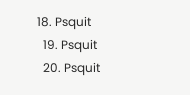18. Psquit
  19. Psquit
  20. Psquit